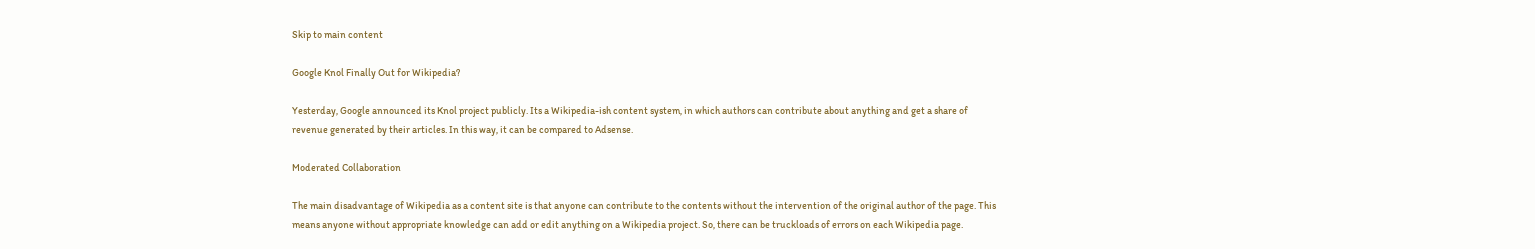Skip to main content

Google Knol Finally Out for Wikipedia?

Yesterday, Google announced its Knol project publicly. Its a Wikipedia-ish content system, in which authors can contribute about anything and get a share of revenue generated by their articles. In this way, it can be compared to Adsense.

Moderated Collaboration

The main disadvantage of Wikipedia as a content site is that anyone can contribute to the contents without the intervention of the original author of the page. This means anyone without appropriate knowledge can add or edit anything on a Wikipedia project. So, there can be truckloads of errors on each Wikipedia page.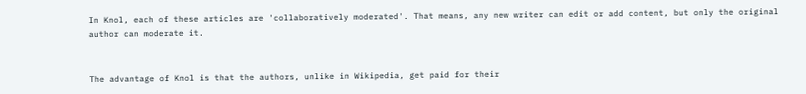In Knol, each of these articles are 'collaboratively moderated'. That means, any new writer can edit or add content, but only the original author can moderate it.


The advantage of Knol is that the authors, unlike in Wikipedia, get paid for their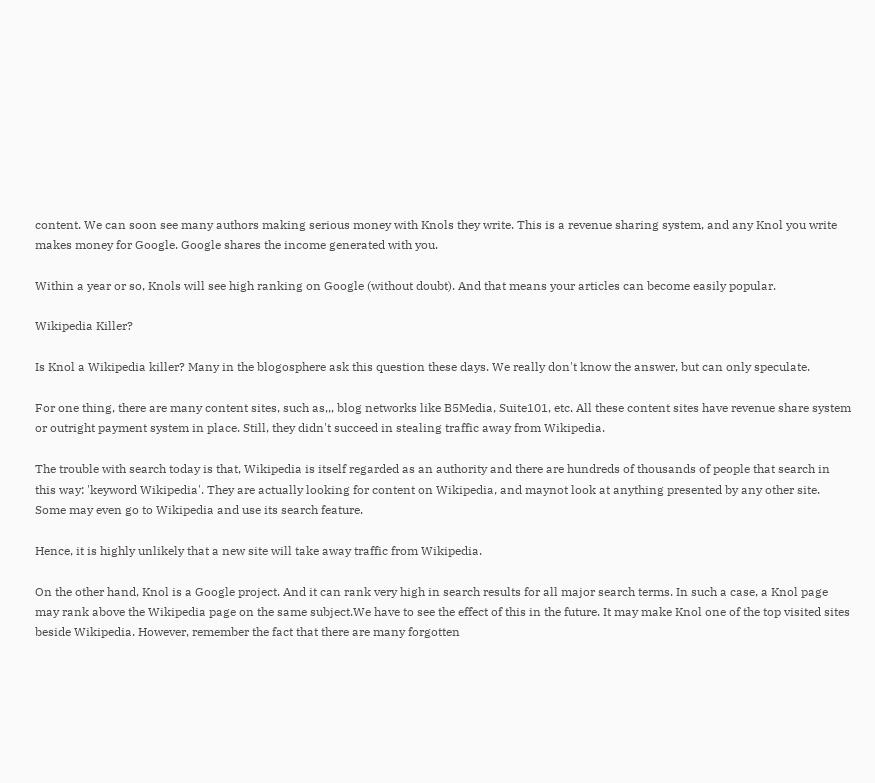content. We can soon see many authors making serious money with Knols they write. This is a revenue sharing system, and any Knol you write makes money for Google. Google shares the income generated with you.

Within a year or so, Knols will see high ranking on Google (without doubt). And that means your articles can become easily popular.

Wikipedia Killer?

Is Knol a Wikipedia killer? Many in the blogosphere ask this question these days. We really don't know the answer, but can only speculate.

For one thing, there are many content sites, such as,,, blog networks like B5Media, Suite101, etc. All these content sites have revenue share system or outright payment system in place. Still, they didn't succeed in stealing traffic away from Wikipedia.

The trouble with search today is that, Wikipedia is itself regarded as an authority and there are hundreds of thousands of people that search in this way: 'keyword Wikipedia'. They are actually looking for content on Wikipedia, and maynot look at anything presented by any other site. Some may even go to Wikipedia and use its search feature.

Hence, it is highly unlikely that a new site will take away traffic from Wikipedia.

On the other hand, Knol is a Google project. And it can rank very high in search results for all major search terms. In such a case, a Knol page may rank above the Wikipedia page on the same subject.We have to see the effect of this in the future. It may make Knol one of the top visited sites beside Wikipedia. However, remember the fact that there are many forgotten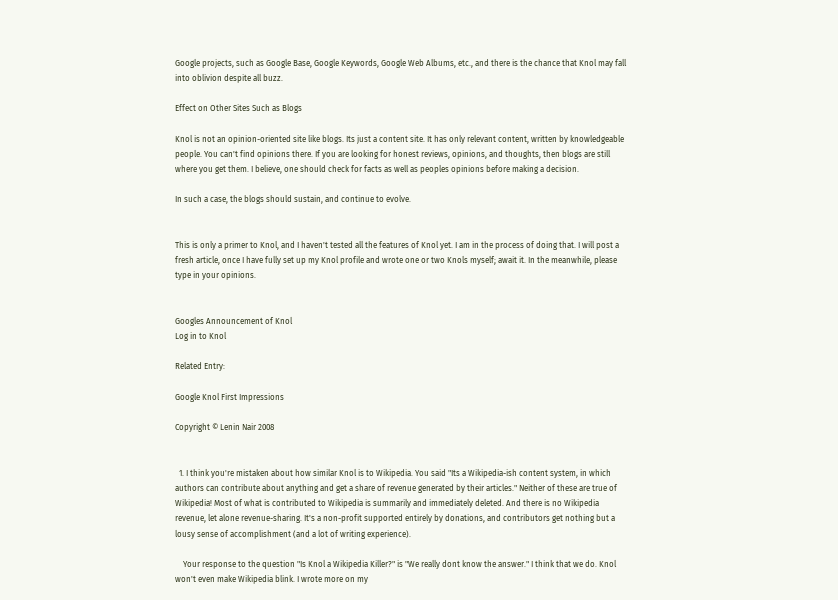Google projects, such as Google Base, Google Keywords, Google Web Albums, etc., and there is the chance that Knol may fall into oblivion despite all buzz.

Effect on Other Sites Such as Blogs

Knol is not an opinion-oriented site like blogs. Its just a content site. It has only relevant content, written by knowledgeable people. You can't find opinions there. If you are looking for honest reviews, opinions, and thoughts, then blogs are still where you get them. I believe, one should check for facts as well as peoples opinions before making a decision.

In such a case, the blogs should sustain, and continue to evolve.


This is only a primer to Knol, and I haven't tested all the features of Knol yet. I am in the process of doing that. I will post a fresh article, once I have fully set up my Knol profile and wrote one or two Knols myself; await it. In the meanwhile, please type in your opinions.


Googles Announcement of Knol
Log in to Knol

Related Entry:

Google Knol First Impressions

Copyright © Lenin Nair 2008


  1. I think you're mistaken about how similar Knol is to Wikipedia. You said "Its a Wikipedia-ish content system, in which authors can contribute about anything and get a share of revenue generated by their articles." Neither of these are true of Wikipedia! Most of what is contributed to Wikipedia is summarily and immediately deleted. And there is no Wikipedia revenue, let alone revenue-sharing. It's a non-profit supported entirely by donations, and contributors get nothing but a lousy sense of accomplishment (and a lot of writing experience).

    Your response to the question "Is Knol a Wikipedia Killer?" is "We really dont know the answer." I think that we do. Knol won't even make Wikipedia blink. I wrote more on my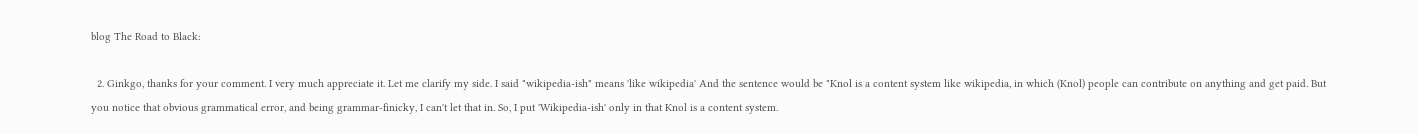blog The Road to Black:

  2. Ginkgo, thanks for your comment. I very much appreciate it. Let me clarify my side. I said "wikipedia-ish" means 'like wikipedia' And the sentence would be "Knol is a content system like wikipedia, in which (Knol) people can contribute on anything and get paid. But you notice that obvious grammatical error, and being grammar-finicky, I can't let that in. So, I put 'Wikipedia-ish' only in that Knol is a content system.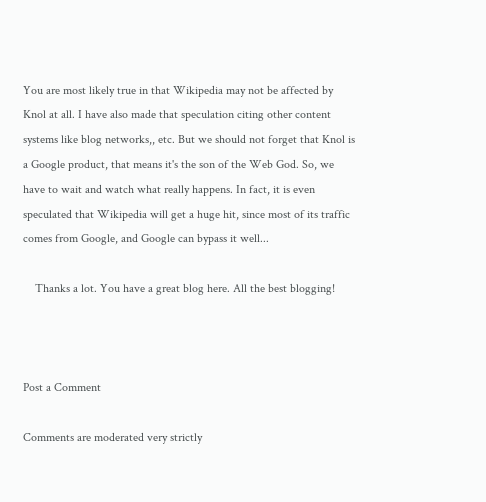You are most likely true in that Wikipedia may not be affected by Knol at all. I have also made that speculation citing other content systems like blog networks,, etc. But we should not forget that Knol is a Google product, that means it's the son of the Web God. So, we have to wait and watch what really happens. In fact, it is even speculated that Wikipedia will get a huge hit, since most of its traffic comes from Google, and Google can bypass it well...

    Thanks a lot. You have a great blog here. All the best blogging!



Post a Comment

Comments are moderated very strictly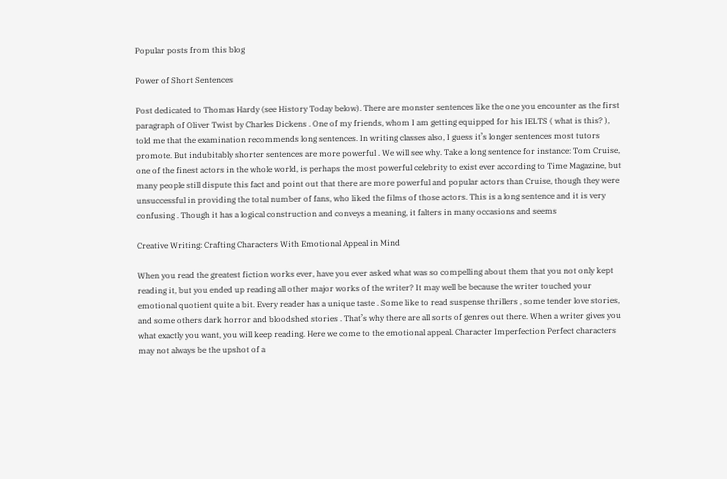Popular posts from this blog

Power of Short Sentences

Post dedicated to Thomas Hardy (see History Today below). There are monster sentences like the one you encounter as the first paragraph of Oliver Twist by Charles Dickens . One of my friends, whom I am getting equipped for his IELTS ( what is this? ), told me that the examination recommends long sentences. In writing classes also, I guess it’s longer sentences most tutors promote. But indubitably shorter sentences are more powerful . We will see why. Take a long sentence for instance: Tom Cruise, one of the finest actors in the whole world, is perhaps the most powerful celebrity to exist ever according to Time Magazine, but many people still dispute this fact and point out that there are more powerful and popular actors than Cruise, though they were unsuccessful in providing the total number of fans, who liked the films of those actors. This is a long sentence and it is very confusing . Though it has a logical construction and conveys a meaning, it falters in many occasions and seems

Creative Writing: Crafting Characters With Emotional Appeal in Mind

When you read the greatest fiction works ever, have you ever asked what was so compelling about them that you not only kept reading it, but you ended up reading all other major works of the writer? It may well be because the writer touched your emotional quotient quite a bit. Every reader has a unique taste . Some like to read suspense thrillers , some tender love stories, and some others dark horror and bloodshed stories . That’s why there are all sorts of genres out there. When a writer gives you what exactly you want, you will keep reading. Here we come to the emotional appeal. Character Imperfection Perfect characters may not always be the upshot of a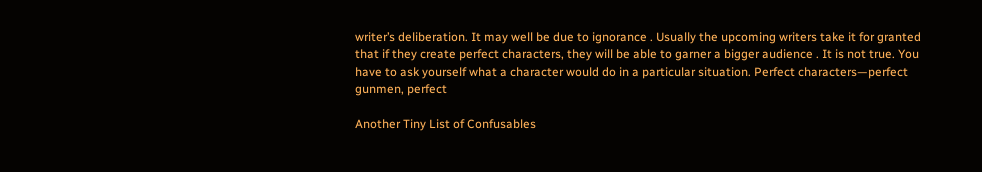writer’s deliberation. It may well be due to ignorance . Usually the upcoming writers take it for granted that if they create perfect characters, they will be able to garner a bigger audience . It is not true. You have to ask yourself what a character would do in a particular situation. Perfect characters—perfect gunmen, perfect

Another Tiny List of Confusables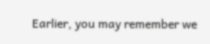Earlier, you may remember we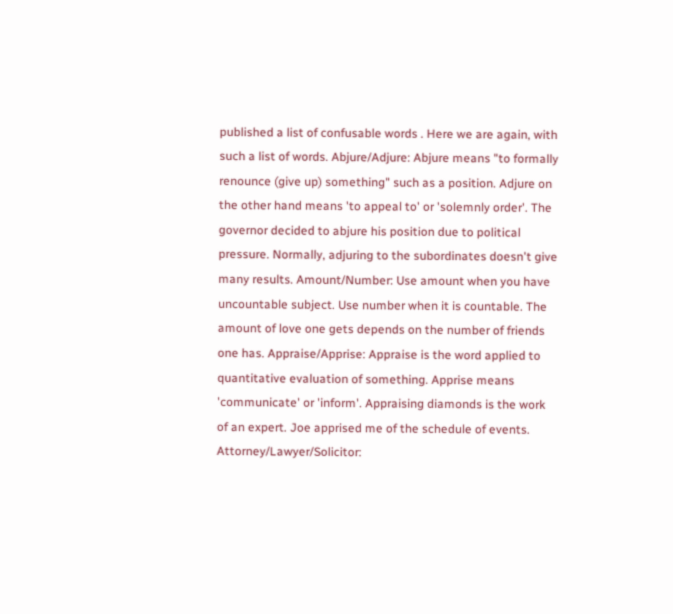published a list of confusable words . Here we are again, with such a list of words. Abjure/Adjure: Abjure means "to formally renounce (give up) something" such as a position. Adjure on the other hand means 'to appeal to' or 'solemnly order'. The governor decided to abjure his position due to political pressure. Normally, adjuring to the subordinates doesn't give many results. Amount/Number: Use amount when you have uncountable subject. Use number when it is countable. The amount of love one gets depends on the number of friends one has. Appraise/Apprise: Appraise is the word applied to quantitative evaluation of something. Apprise means 'communicate' or 'inform'. Appraising diamonds is the work of an expert. Joe apprised me of the schedule of events. Attorney/Lawyer/Solicitor: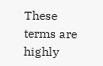These terms are highly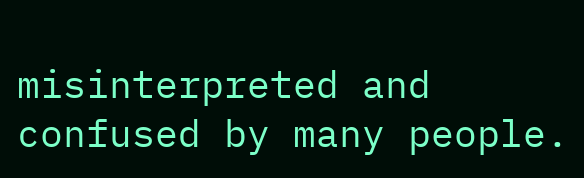misinterpreted and confused by many people.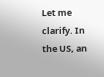Let me clarify. In the US, an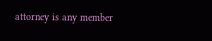attorney is any member